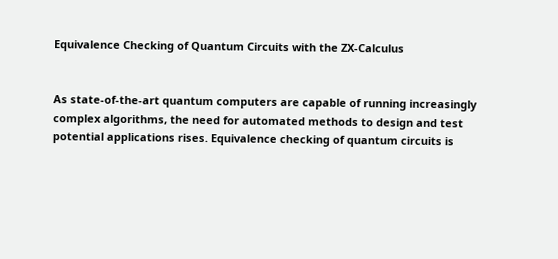Equivalence Checking of Quantum Circuits with the ZX-Calculus


As state-of-the-art quantum computers are capable of running increasingly complex algorithms, the need for automated methods to design and test potential applications rises. Equivalence checking of quantum circuits is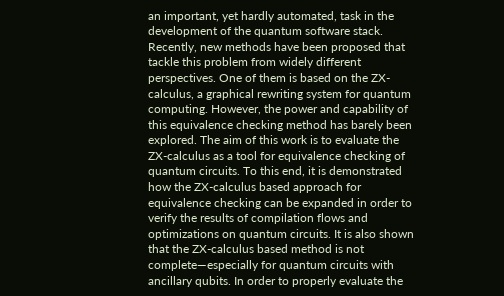an important, yet hardly automated, task in the development of the quantum software stack. Recently, new methods have been proposed that tackle this problem from widely different perspectives. One of them is based on the ZX-calculus, a graphical rewriting system for quantum computing. However, the power and capability of this equivalence checking method has barely been explored. The aim of this work is to evaluate the ZX-calculus as a tool for equivalence checking of quantum circuits. To this end, it is demonstrated how the ZX-calculus based approach for equivalence checking can be expanded in order to verify the results of compilation flows and optimizations on quantum circuits. It is also shown that the ZX-calculus based method is not complete—especially for quantum circuits with ancillary qubits. In order to properly evaluate the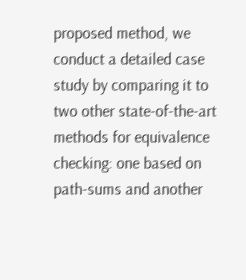proposed method, we conduct a detailed case study by comparing it to two other state-of-the-art methods for equivalence checking: one based on path-sums and another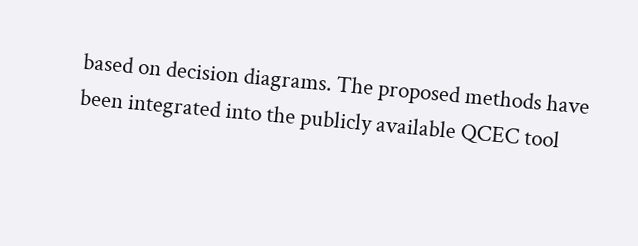based on decision diagrams. The proposed methods have been integrated into the publicly available QCEC tool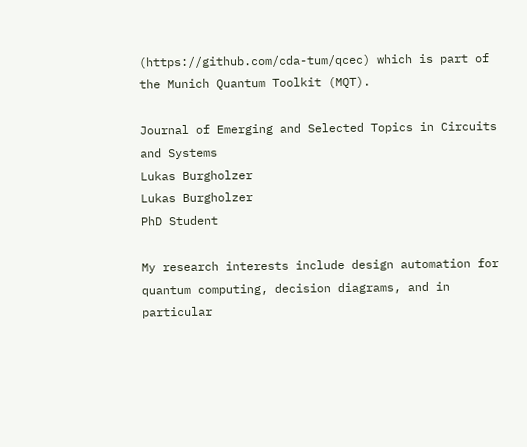(https://github.com/cda-tum/qcec) which is part of the Munich Quantum Toolkit (MQT).

Journal of Emerging and Selected Topics in Circuits and Systems
Lukas Burgholzer
Lukas Burgholzer
PhD Student

My research interests include design automation for quantum computing, decision diagrams, and in particular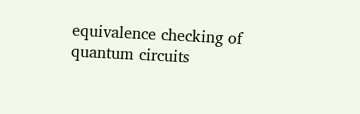equivalence checking of quantum circuits